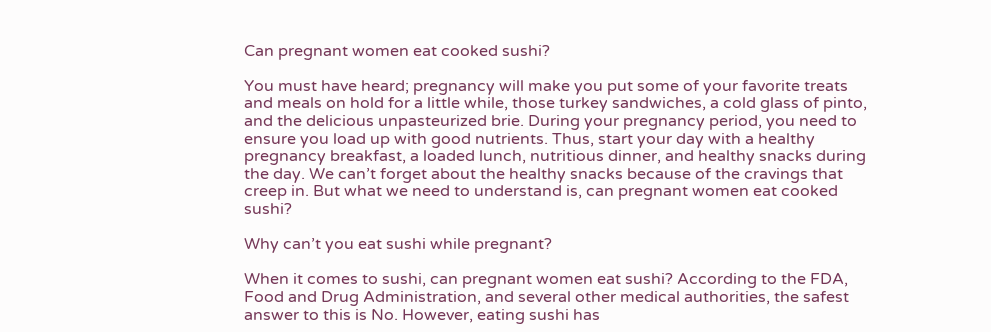Can pregnant women eat cooked sushi?

You must have heard; pregnancy will make you put some of your favorite treats and meals on hold for a little while, those turkey sandwiches, a cold glass of pinto, and the delicious unpasteurized brie. During your pregnancy period, you need to ensure you load up with good nutrients. Thus, start your day with a healthy pregnancy breakfast, a loaded lunch, nutritious dinner, and healthy snacks during the day. We can’t forget about the healthy snacks because of the cravings that creep in. But what we need to understand is, can pregnant women eat cooked sushi?

Why can’t you eat sushi while pregnant?

When it comes to sushi, can pregnant women eat sushi? According to the FDA, Food and Drug Administration, and several other medical authorities, the safest answer to this is No. However, eating sushi has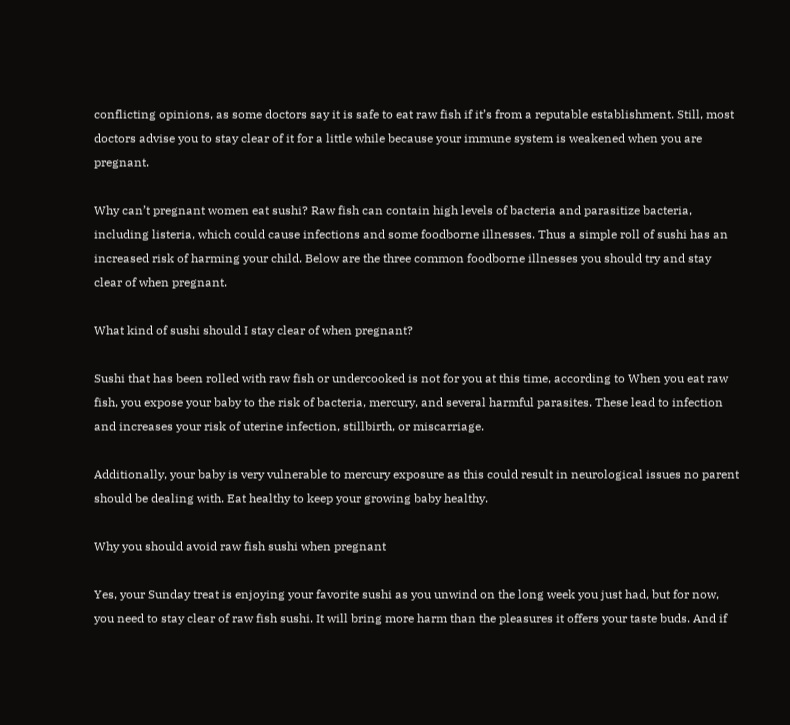conflicting opinions, as some doctors say it is safe to eat raw fish if it’s from a reputable establishment. Still, most doctors advise you to stay clear of it for a little while because your immune system is weakened when you are pregnant.

Why can’t pregnant women eat sushi? Raw fish can contain high levels of bacteria and parasitize bacteria, including listeria, which could cause infections and some foodborne illnesses. Thus a simple roll of sushi has an increased risk of harming your child. Below are the three common foodborne illnesses you should try and stay clear of when pregnant.

What kind of sushi should I stay clear of when pregnant?

Sushi that has been rolled with raw fish or undercooked is not for you at this time, according to When you eat raw fish, you expose your baby to the risk of bacteria, mercury, and several harmful parasites. These lead to infection and increases your risk of uterine infection, stillbirth, or miscarriage.

Additionally, your baby is very vulnerable to mercury exposure as this could result in neurological issues no parent should be dealing with. Eat healthy to keep your growing baby healthy.

Why you should avoid raw fish sushi when pregnant

Yes, your Sunday treat is enjoying your favorite sushi as you unwind on the long week you just had, but for now, you need to stay clear of raw fish sushi. It will bring more harm than the pleasures it offers your taste buds. And if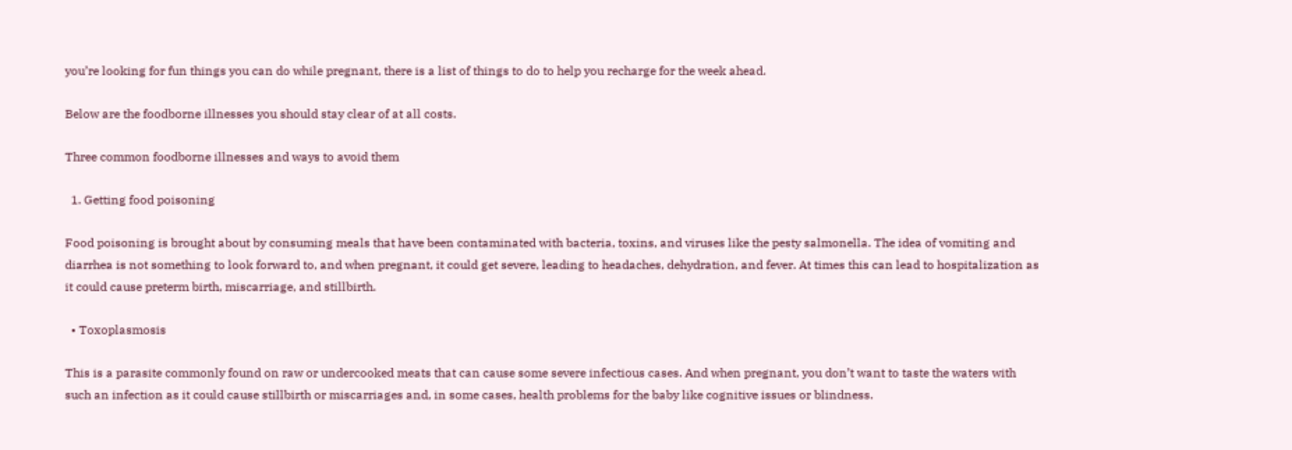you’re looking for fun things you can do while pregnant, there is a list of things to do to help you recharge for the week ahead.

Below are the foodborne illnesses you should stay clear of at all costs.

Three common foodborne illnesses and ways to avoid them

  1. Getting food poisoning

Food poisoning is brought about by consuming meals that have been contaminated with bacteria, toxins, and viruses like the pesty salmonella. The idea of vomiting and diarrhea is not something to look forward to, and when pregnant, it could get severe, leading to headaches, dehydration, and fever. At times this can lead to hospitalization as it could cause preterm birth, miscarriage, and stillbirth.

  • Toxoplasmosis

This is a parasite commonly found on raw or undercooked meats that can cause some severe infectious cases. And when pregnant, you don’t want to taste the waters with such an infection as it could cause stillbirth or miscarriages and, in some cases, health problems for the baby like cognitive issues or blindness.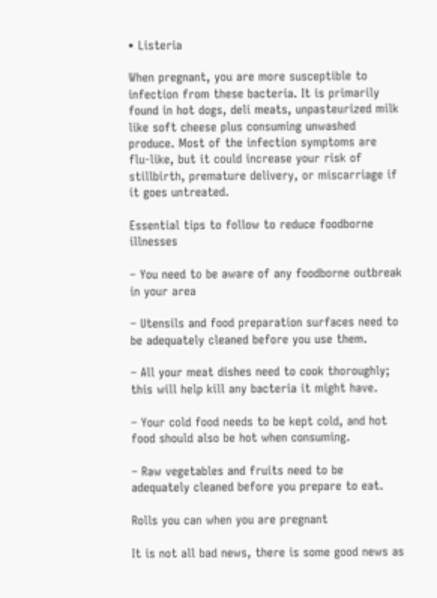• Listeria

When pregnant, you are more susceptible to infection from these bacteria. It is primarily found in hot dogs, deli meats, unpasteurized milk like soft cheese plus consuming unwashed produce. Most of the infection symptoms are flu-like, but it could increase your risk of stillbirth, premature delivery, or miscarriage if it goes untreated.

Essential tips to follow to reduce foodborne illnesses

– You need to be aware of any foodborne outbreak in your area

– Utensils and food preparation surfaces need to be adequately cleaned before you use them.

– All your meat dishes need to cook thoroughly; this will help kill any bacteria it might have.

– Your cold food needs to be kept cold, and hot food should also be hot when consuming.

– Raw vegetables and fruits need to be adequately cleaned before you prepare to eat.

Rolls you can when you are pregnant

It is not all bad news, there is some good news as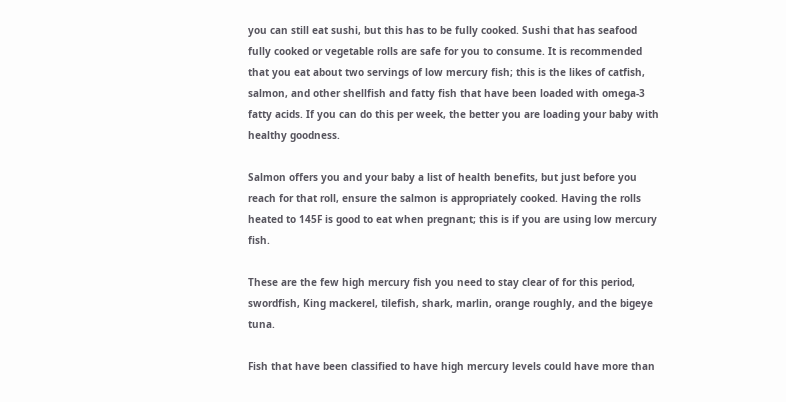you can still eat sushi, but this has to be fully cooked. Sushi that has seafood fully cooked or vegetable rolls are safe for you to consume. It is recommended that you eat about two servings of low mercury fish; this is the likes of catfish, salmon, and other shellfish and fatty fish that have been loaded with omega-3 fatty acids. If you can do this per week, the better you are loading your baby with healthy goodness.

Salmon offers you and your baby a list of health benefits, but just before you reach for that roll, ensure the salmon is appropriately cooked. Having the rolls heated to 145F is good to eat when pregnant; this is if you are using low mercury fish.

These are the few high mercury fish you need to stay clear of for this period, swordfish, King mackerel, tilefish, shark, marlin, orange roughly, and the bigeye tuna.

Fish that have been classified to have high mercury levels could have more than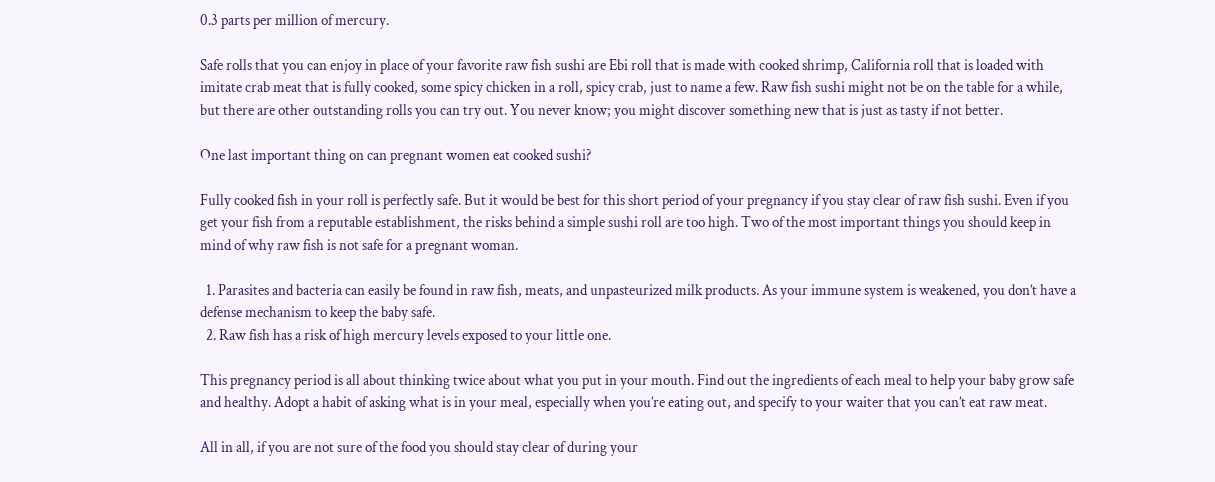0.3 parts per million of mercury.

Safe rolls that you can enjoy in place of your favorite raw fish sushi are Ebi roll that is made with cooked shrimp, California roll that is loaded with imitate crab meat that is fully cooked, some spicy chicken in a roll, spicy crab, just to name a few. Raw fish sushi might not be on the table for a while, but there are other outstanding rolls you can try out. You never know; you might discover something new that is just as tasty if not better.

One last important thing on can pregnant women eat cooked sushi?

Fully cooked fish in your roll is perfectly safe. But it would be best for this short period of your pregnancy if you stay clear of raw fish sushi. Even if you get your fish from a reputable establishment, the risks behind a simple sushi roll are too high. Two of the most important things you should keep in mind of why raw fish is not safe for a pregnant woman.

  1. Parasites and bacteria can easily be found in raw fish, meats, and unpasteurized milk products. As your immune system is weakened, you don’t have a defense mechanism to keep the baby safe.
  2. Raw fish has a risk of high mercury levels exposed to your little one.

This pregnancy period is all about thinking twice about what you put in your mouth. Find out the ingredients of each meal to help your baby grow safe and healthy. Adopt a habit of asking what is in your meal, especially when you’re eating out, and specify to your waiter that you can’t eat raw meat.

All in all, if you are not sure of the food you should stay clear of during your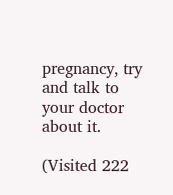pregnancy, try and talk to your doctor about it.

(Visited 222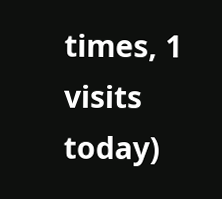times, 1 visits today)